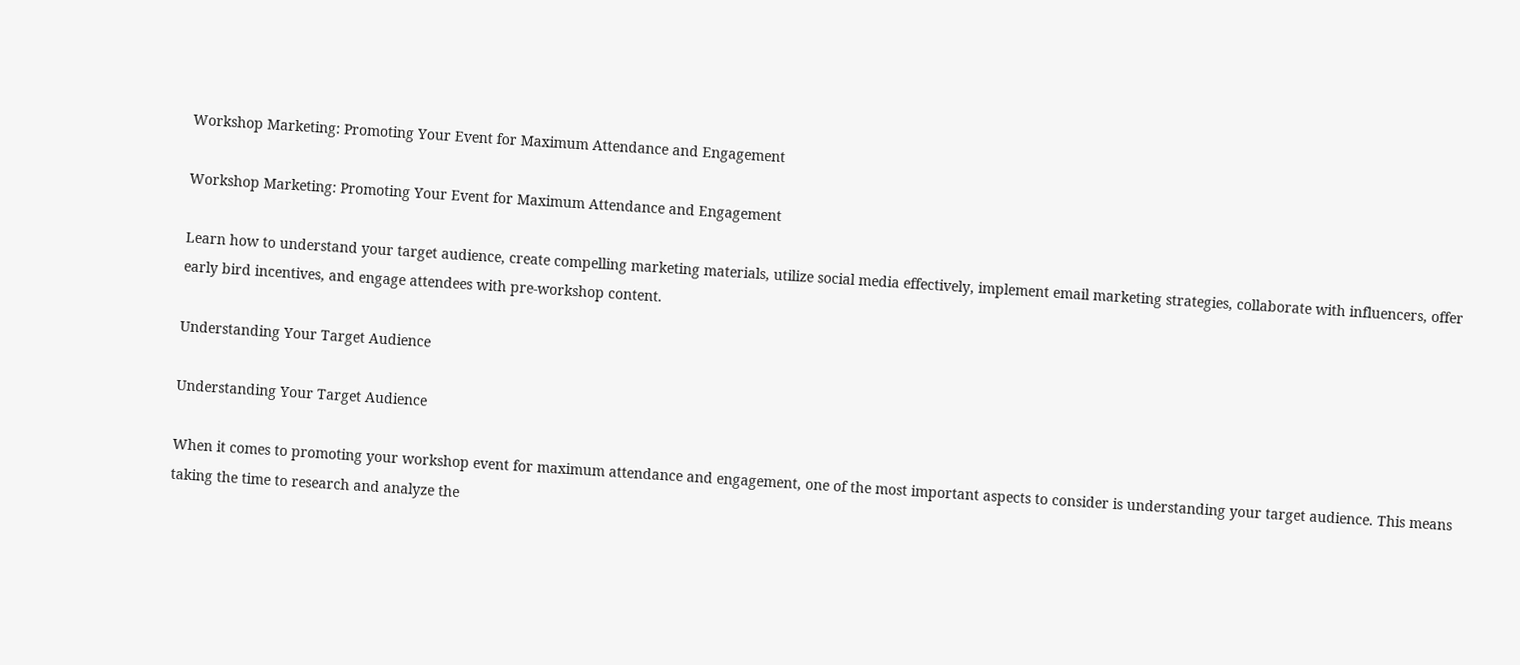Workshop Marketing: Promoting Your Event for Maximum Attendance and Engagement

Workshop Marketing: Promoting Your Event for Maximum Attendance and Engagement

Learn how to understand your target audience, create compelling marketing materials, utilize social media effectively, implement email marketing strategies, collaborate with influencers, offer early bird incentives, and engage attendees with pre-workshop content.

Understanding Your Target Audience

Understanding Your Target Audience

When it comes to promoting your workshop event for maximum attendance and engagement, one of the most important aspects to consider is understanding your target audience. This means taking the time to research and analyze the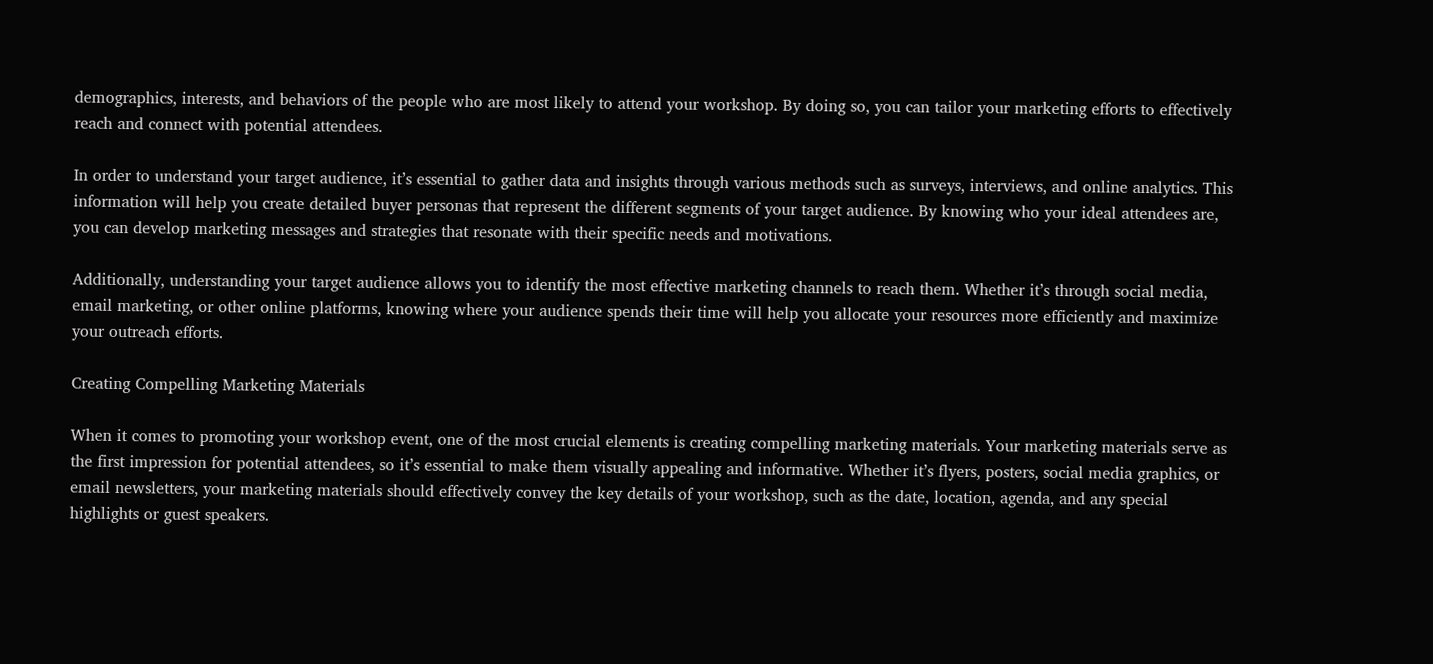demographics, interests, and behaviors of the people who are most likely to attend your workshop. By doing so, you can tailor your marketing efforts to effectively reach and connect with potential attendees.

In order to understand your target audience, it’s essential to gather data and insights through various methods such as surveys, interviews, and online analytics. This information will help you create detailed buyer personas that represent the different segments of your target audience. By knowing who your ideal attendees are, you can develop marketing messages and strategies that resonate with their specific needs and motivations.

Additionally, understanding your target audience allows you to identify the most effective marketing channels to reach them. Whether it’s through social media, email marketing, or other online platforms, knowing where your audience spends their time will help you allocate your resources more efficiently and maximize your outreach efforts.

Creating Compelling Marketing Materials

When it comes to promoting your workshop event, one of the most crucial elements is creating compelling marketing materials. Your marketing materials serve as the first impression for potential attendees, so it’s essential to make them visually appealing and informative. Whether it’s flyers, posters, social media graphics, or email newsletters, your marketing materials should effectively convey the key details of your workshop, such as the date, location, agenda, and any special highlights or guest speakers.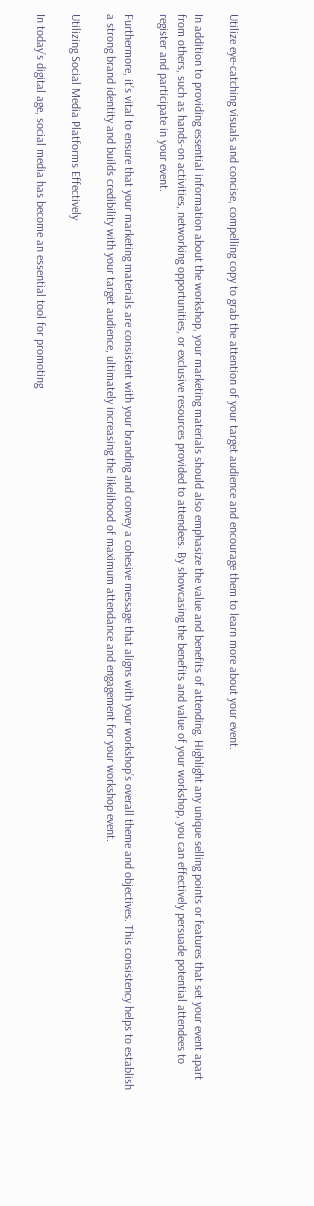Utilize eye-catching visuals and concise, compelling copy to grab the attention of your target audience and encourage them to learn more about your event.

In addition to providing essential information about the workshop, your marketing materials should also emphasize the value and benefits of attending. Highlight any unique selling points or features that set your event apart from others, such as hands-on activities, networking opportunities, or exclusive resources provided to attendees. By showcasing the benefits and value of your workshop, you can effectively persuade potential attendees to register and participate in your event.

Furthermore, it’s vital to ensure that your marketing materials are consistent with your branding and convey a cohesive message that aligns with your workshop’s overall theme and objectives. This consistency helps to establish a strong brand identity and builds credibility with your target audience, ultimately increasing the likelihood of maximum attendance and engagement for your workshop event.

Utilizing Social Media Platforms Effectively

In today’s digital age, social media has become an essential tool for promoting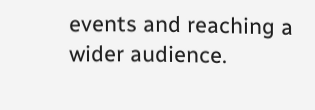events and reaching a wider audience.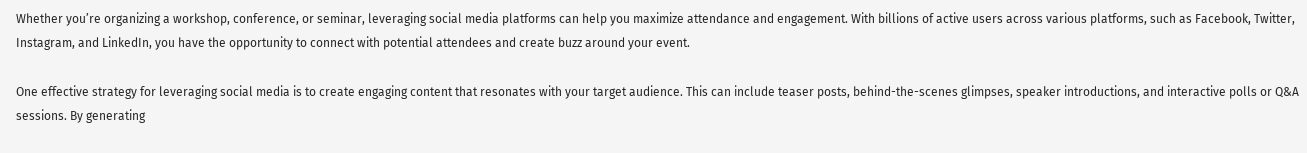Whether you’re organizing a workshop, conference, or seminar, leveraging social media platforms can help you maximize attendance and engagement. With billions of active users across various platforms, such as Facebook, Twitter, Instagram, and LinkedIn, you have the opportunity to connect with potential attendees and create buzz around your event.

One effective strategy for leveraging social media is to create engaging content that resonates with your target audience. This can include teaser posts, behind-the-scenes glimpses, speaker introductions, and interactive polls or Q&A sessions. By generating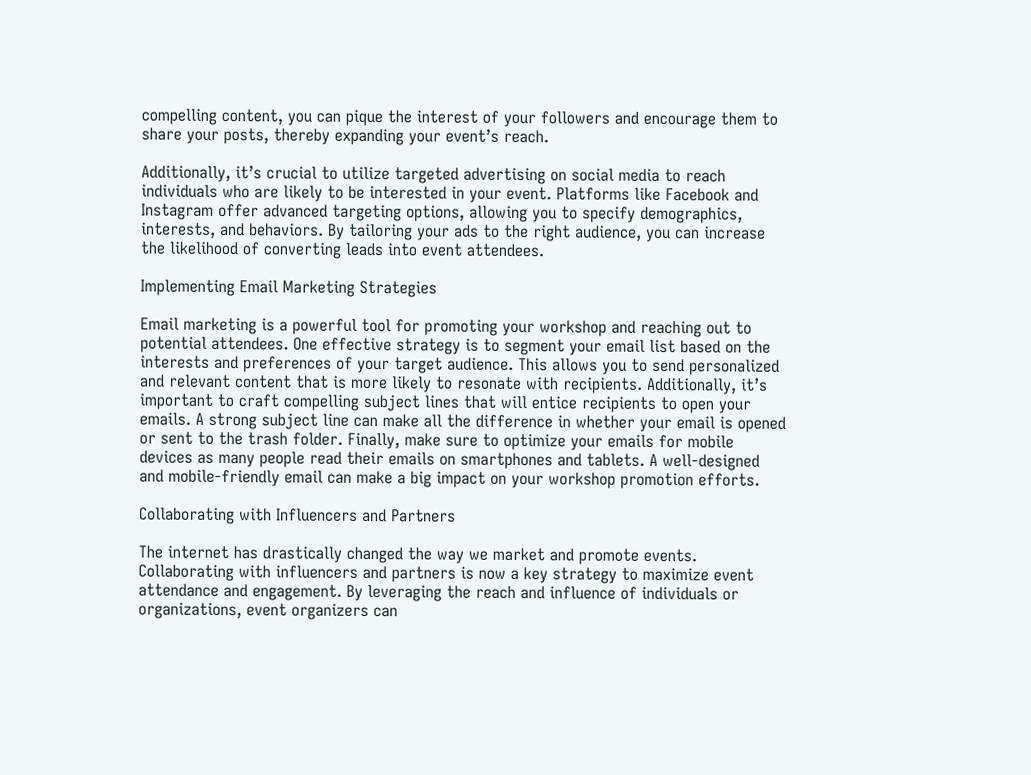compelling content, you can pique the interest of your followers and encourage them to share your posts, thereby expanding your event’s reach.

Additionally, it’s crucial to utilize targeted advertising on social media to reach individuals who are likely to be interested in your event. Platforms like Facebook and Instagram offer advanced targeting options, allowing you to specify demographics, interests, and behaviors. By tailoring your ads to the right audience, you can increase the likelihood of converting leads into event attendees.

Implementing Email Marketing Strategies

Email marketing is a powerful tool for promoting your workshop and reaching out to potential attendees. One effective strategy is to segment your email list based on the interests and preferences of your target audience. This allows you to send personalized and relevant content that is more likely to resonate with recipients. Additionally, it’s important to craft compelling subject lines that will entice recipients to open your emails. A strong subject line can make all the difference in whether your email is opened or sent to the trash folder. Finally, make sure to optimize your emails for mobile devices as many people read their emails on smartphones and tablets. A well-designed and mobile-friendly email can make a big impact on your workshop promotion efforts.

Collaborating with Influencers and Partners

The internet has drastically changed the way we market and promote events. Collaborating with influencers and partners is now a key strategy to maximize event attendance and engagement. By leveraging the reach and influence of individuals or organizations, event organizers can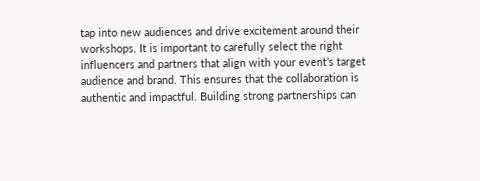tap into new audiences and drive excitement around their workshops. It is important to carefully select the right influencers and partners that align with your event’s target audience and brand. This ensures that the collaboration is authentic and impactful. Building strong partnerships can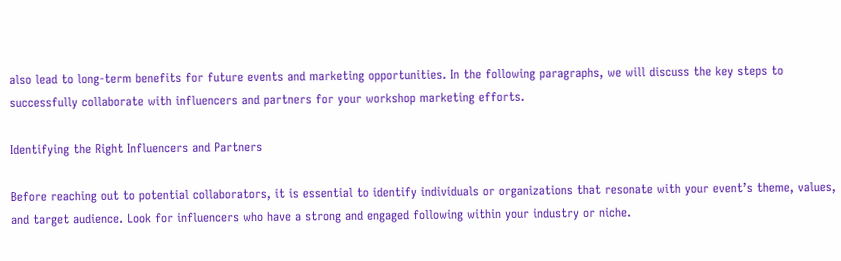also lead to long-term benefits for future events and marketing opportunities. In the following paragraphs, we will discuss the key steps to successfully collaborate with influencers and partners for your workshop marketing efforts.

Identifying the Right Influencers and Partners

Before reaching out to potential collaborators, it is essential to identify individuals or organizations that resonate with your event’s theme, values, and target audience. Look for influencers who have a strong and engaged following within your industry or niche.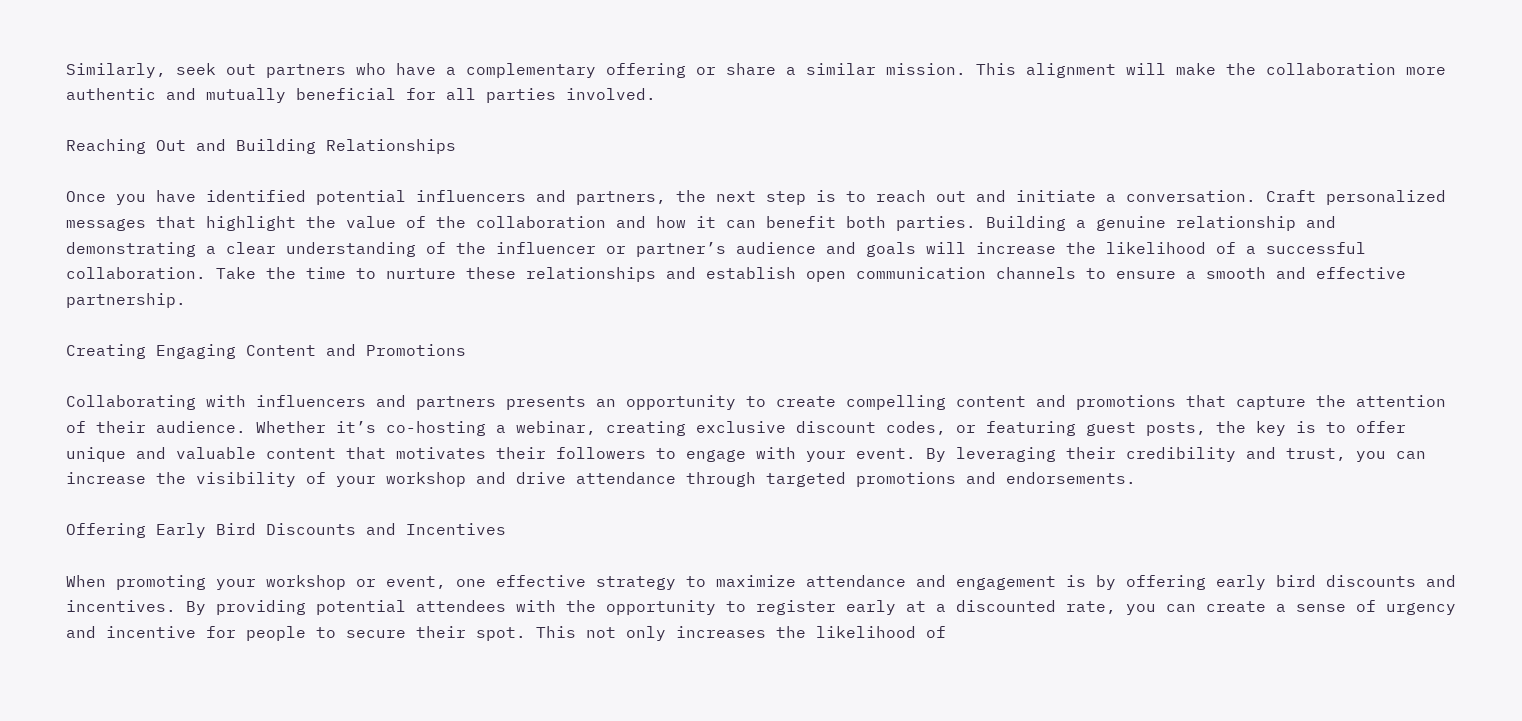Similarly, seek out partners who have a complementary offering or share a similar mission. This alignment will make the collaboration more authentic and mutually beneficial for all parties involved.

Reaching Out and Building Relationships

Once you have identified potential influencers and partners, the next step is to reach out and initiate a conversation. Craft personalized messages that highlight the value of the collaboration and how it can benefit both parties. Building a genuine relationship and demonstrating a clear understanding of the influencer or partner’s audience and goals will increase the likelihood of a successful collaboration. Take the time to nurture these relationships and establish open communication channels to ensure a smooth and effective partnership.

Creating Engaging Content and Promotions

Collaborating with influencers and partners presents an opportunity to create compelling content and promotions that capture the attention of their audience. Whether it’s co-hosting a webinar, creating exclusive discount codes, or featuring guest posts, the key is to offer unique and valuable content that motivates their followers to engage with your event. By leveraging their credibility and trust, you can increase the visibility of your workshop and drive attendance through targeted promotions and endorsements.

Offering Early Bird Discounts and Incentives

When promoting your workshop or event, one effective strategy to maximize attendance and engagement is by offering early bird discounts and incentives. By providing potential attendees with the opportunity to register early at a discounted rate, you can create a sense of urgency and incentive for people to secure their spot. This not only increases the likelihood of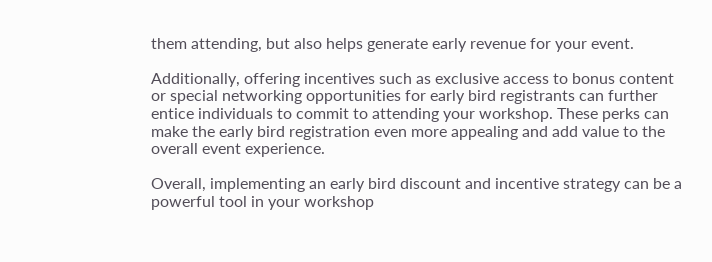them attending, but also helps generate early revenue for your event.

Additionally, offering incentives such as exclusive access to bonus content or special networking opportunities for early bird registrants can further entice individuals to commit to attending your workshop. These perks can make the early bird registration even more appealing and add value to the overall event experience.

Overall, implementing an early bird discount and incentive strategy can be a powerful tool in your workshop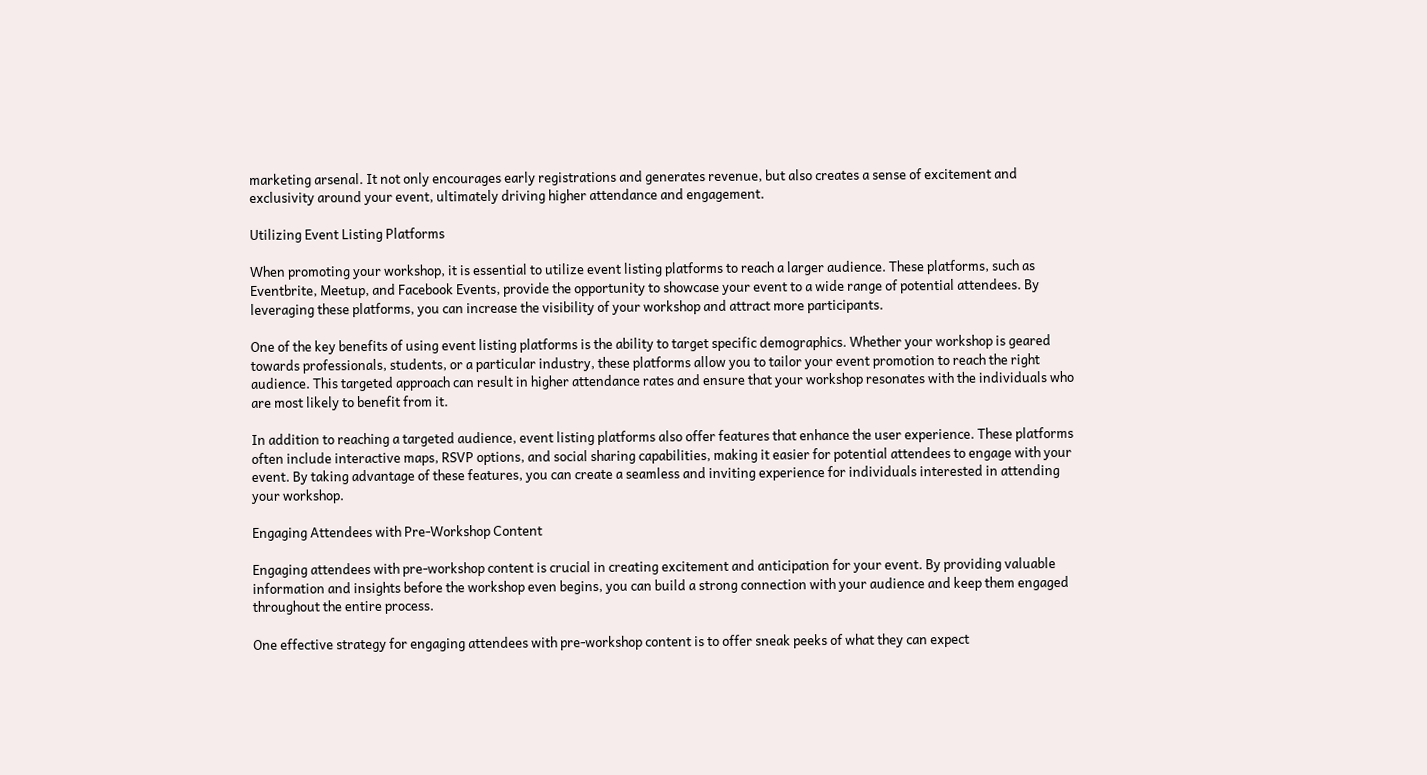marketing arsenal. It not only encourages early registrations and generates revenue, but also creates a sense of excitement and exclusivity around your event, ultimately driving higher attendance and engagement.

Utilizing Event Listing Platforms

When promoting your workshop, it is essential to utilize event listing platforms to reach a larger audience. These platforms, such as Eventbrite, Meetup, and Facebook Events, provide the opportunity to showcase your event to a wide range of potential attendees. By leveraging these platforms, you can increase the visibility of your workshop and attract more participants.

One of the key benefits of using event listing platforms is the ability to target specific demographics. Whether your workshop is geared towards professionals, students, or a particular industry, these platforms allow you to tailor your event promotion to reach the right audience. This targeted approach can result in higher attendance rates and ensure that your workshop resonates with the individuals who are most likely to benefit from it.

In addition to reaching a targeted audience, event listing platforms also offer features that enhance the user experience. These platforms often include interactive maps, RSVP options, and social sharing capabilities, making it easier for potential attendees to engage with your event. By taking advantage of these features, you can create a seamless and inviting experience for individuals interested in attending your workshop.

Engaging Attendees with Pre-Workshop Content

Engaging attendees with pre-workshop content is crucial in creating excitement and anticipation for your event. By providing valuable information and insights before the workshop even begins, you can build a strong connection with your audience and keep them engaged throughout the entire process.

One effective strategy for engaging attendees with pre-workshop content is to offer sneak peeks of what they can expect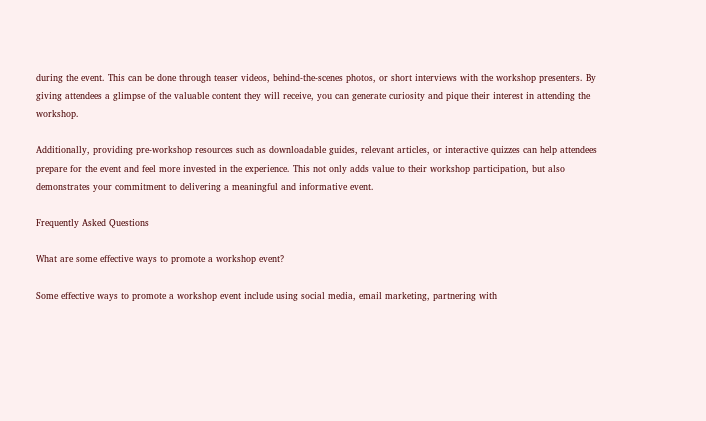during the event. This can be done through teaser videos, behind-the-scenes photos, or short interviews with the workshop presenters. By giving attendees a glimpse of the valuable content they will receive, you can generate curiosity and pique their interest in attending the workshop.

Additionally, providing pre-workshop resources such as downloadable guides, relevant articles, or interactive quizzes can help attendees prepare for the event and feel more invested in the experience. This not only adds value to their workshop participation, but also demonstrates your commitment to delivering a meaningful and informative event.

Frequently Asked Questions

What are some effective ways to promote a workshop event?

Some effective ways to promote a workshop event include using social media, email marketing, partnering with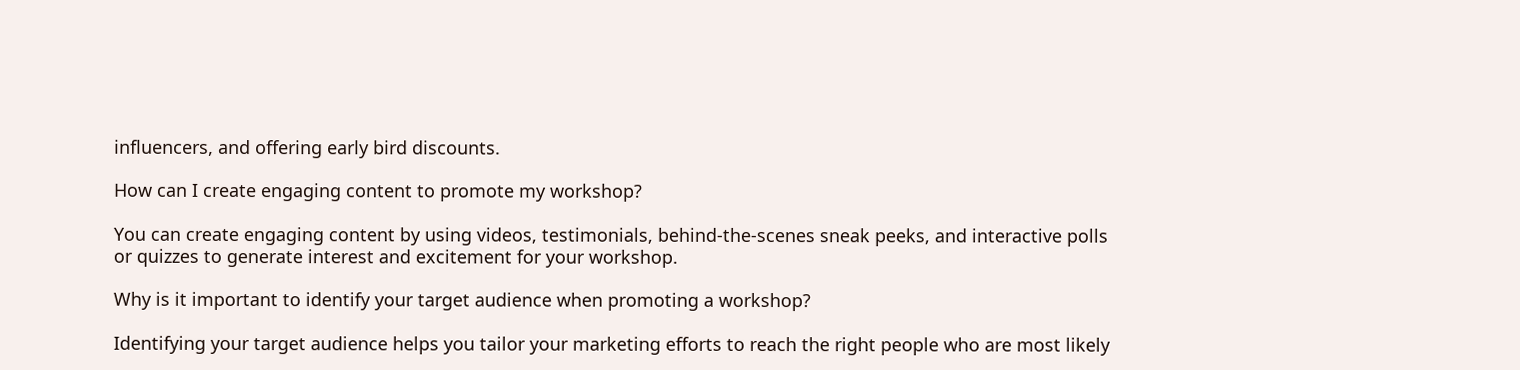influencers, and offering early bird discounts.

How can I create engaging content to promote my workshop?

You can create engaging content by using videos, testimonials, behind-the-scenes sneak peeks, and interactive polls or quizzes to generate interest and excitement for your workshop.

Why is it important to identify your target audience when promoting a workshop?

Identifying your target audience helps you tailor your marketing efforts to reach the right people who are most likely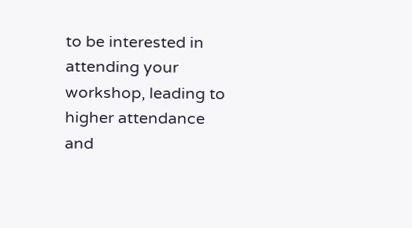to be interested in attending your workshop, leading to higher attendance and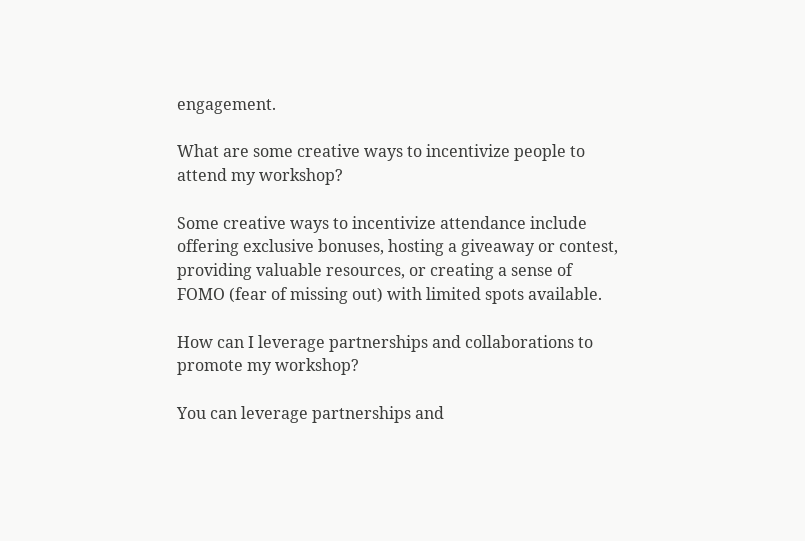engagement.

What are some creative ways to incentivize people to attend my workshop?

Some creative ways to incentivize attendance include offering exclusive bonuses, hosting a giveaway or contest, providing valuable resources, or creating a sense of FOMO (fear of missing out) with limited spots available.

How can I leverage partnerships and collaborations to promote my workshop?

You can leverage partnerships and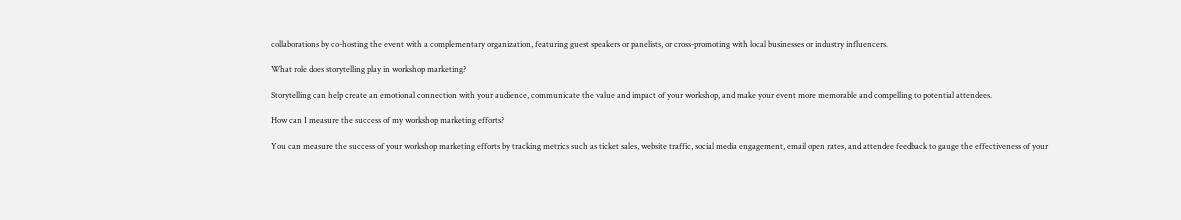collaborations by co-hosting the event with a complementary organization, featuring guest speakers or panelists, or cross-promoting with local businesses or industry influencers.

What role does storytelling play in workshop marketing?

Storytelling can help create an emotional connection with your audience, communicate the value and impact of your workshop, and make your event more memorable and compelling to potential attendees.

How can I measure the success of my workshop marketing efforts?

You can measure the success of your workshop marketing efforts by tracking metrics such as ticket sales, website traffic, social media engagement, email open rates, and attendee feedback to gauge the effectiveness of your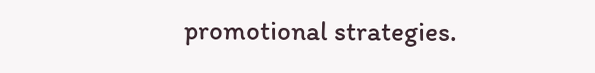promotional strategies.